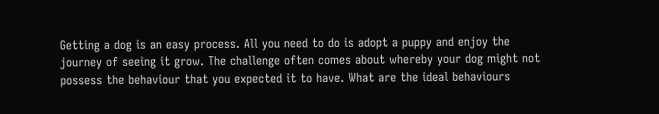Getting a dog is an easy process. All you need to do is adopt a puppy and enjoy the journey of seeing it grow. The challenge often comes about whereby your dog might not possess the behaviour that you expected it to have. What are the ideal behaviours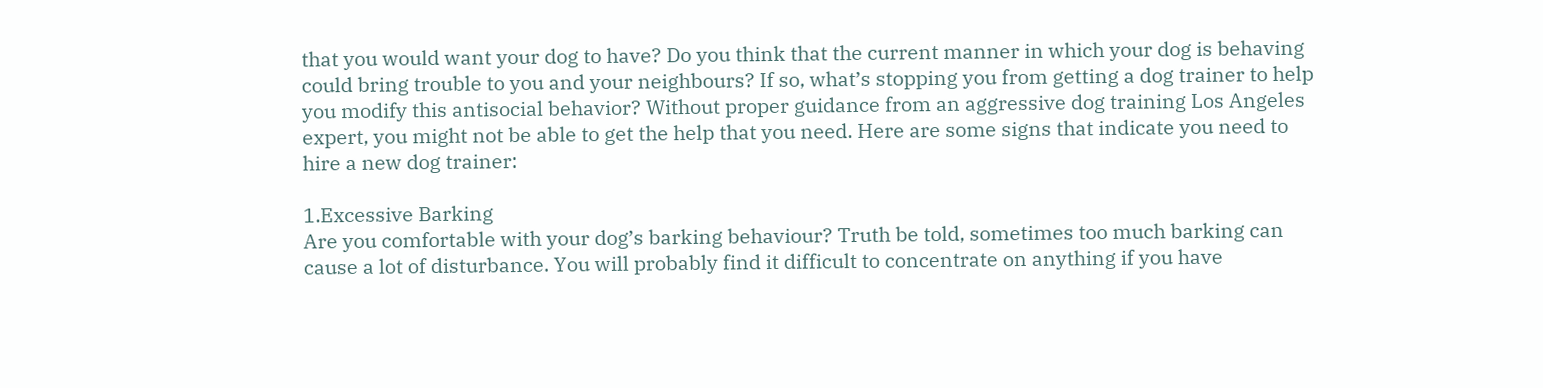that you would want your dog to have? Do you think that the current manner in which your dog is behaving could bring trouble to you and your neighbours? If so, what’s stopping you from getting a dog trainer to help you modify this antisocial behavior? Without proper guidance from an aggressive dog training Los Angeles expert, you might not be able to get the help that you need. Here are some signs that indicate you need to hire a new dog trainer:

1.Excessive Barking
Are you comfortable with your dog’s barking behaviour? Truth be told, sometimes too much barking can cause a lot of disturbance. You will probably find it difficult to concentrate on anything if you have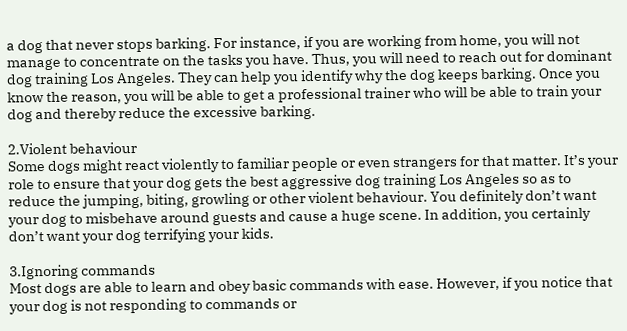a dog that never stops barking. For instance, if you are working from home, you will not manage to concentrate on the tasks you have. Thus, you will need to reach out for dominant dog training Los Angeles. They can help you identify why the dog keeps barking. Once you know the reason, you will be able to get a professional trainer who will be able to train your dog and thereby reduce the excessive barking.

2.Violent behaviour
Some dogs might react violently to familiar people or even strangers for that matter. It’s your role to ensure that your dog gets the best aggressive dog training Los Angeles so as to reduce the jumping, biting, growling or other violent behaviour. You definitely don’t want your dog to misbehave around guests and cause a huge scene. In addition, you certainly don’t want your dog terrifying your kids.

3.Ignoring commands
Most dogs are able to learn and obey basic commands with ease. However, if you notice that your dog is not responding to commands or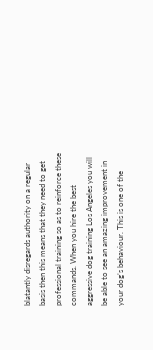blatantly disregards authority on a regular basis then this means that they need to get professional training so as to reinforce these commands. When you hire the best aggressive dog training Los Angeles you will be able to see an amazing improvement in your dog’s behaviour. This is one of the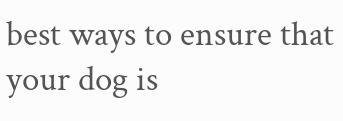best ways to ensure that your dog is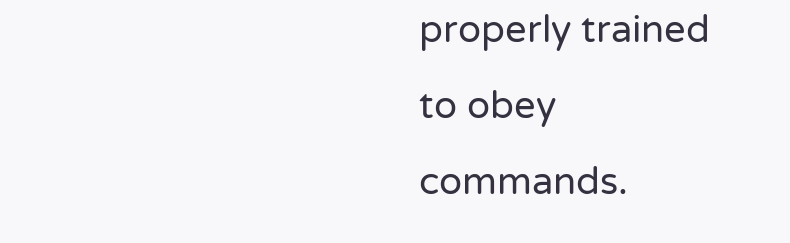properly trained to obey commands.